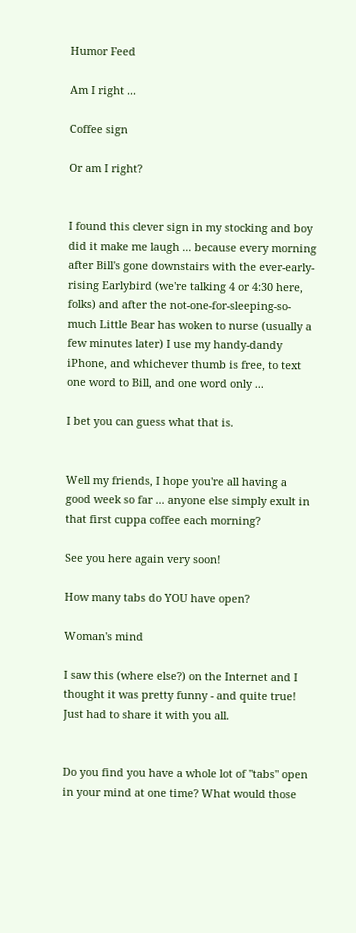Humor Feed

Am I right ...

Coffee sign

Or am I right?


I found this clever sign in my stocking and boy did it make me laugh ... because every morning after Bill's gone downstairs with the ever-early-rising Earlybird (we're talking 4 or 4:30 here, folks) and after the not-one-for-sleeping-so-much Little Bear has woken to nurse (usually a few minutes later) I use my handy-dandy iPhone, and whichever thumb is free, to text one word to Bill, and one word only ...

I bet you can guess what that is.


Well my friends, I hope you're all having a good week so far ... anyone else simply exult in that first cuppa coffee each morning?

See you here again very soon!

How many tabs do YOU have open?

Woman's mind

I saw this (where else?) on the Internet and I thought it was pretty funny - and quite true! Just had to share it with you all.


Do you find you have a whole lot of "tabs" open in your mind at one time? What would those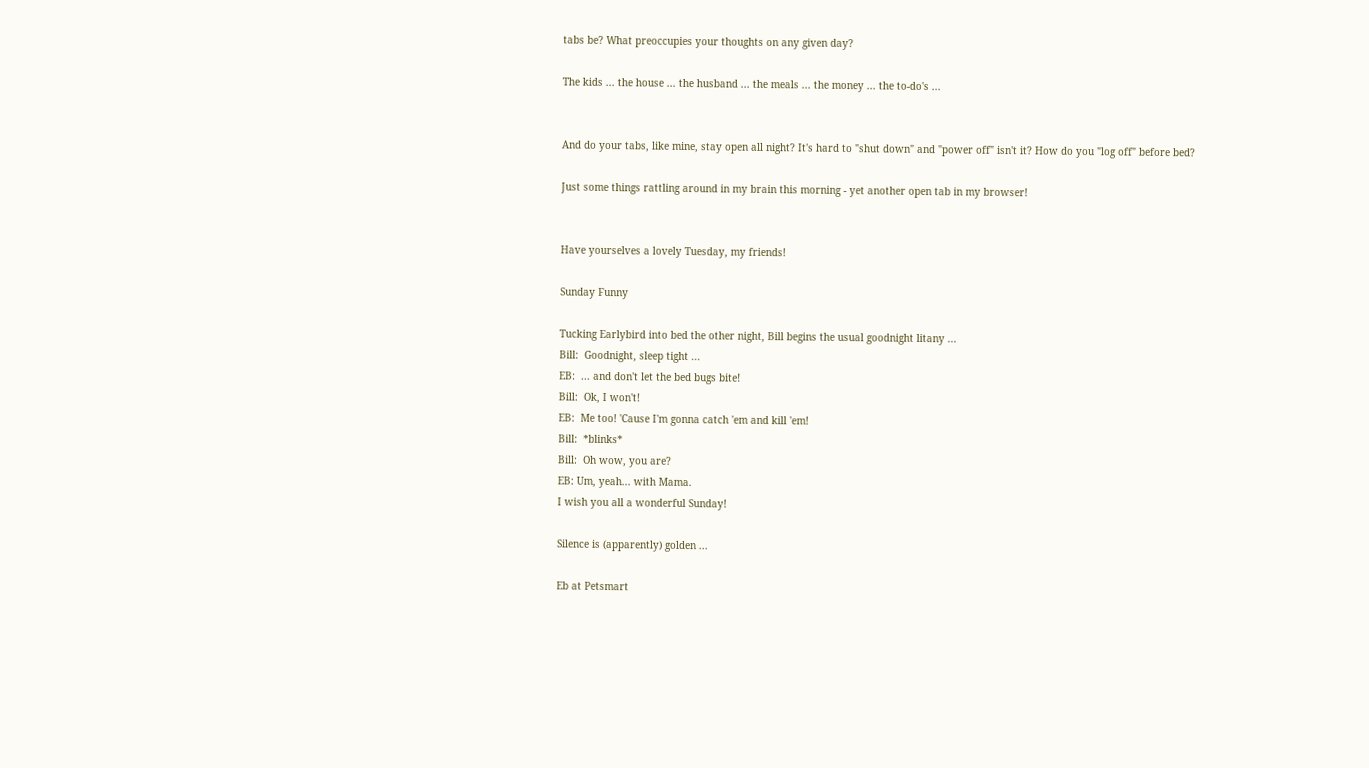tabs be? What preoccupies your thoughts on any given day?

The kids ... the house ... the husband ... the meals ... the money ... the to-do's ...


And do your tabs, like mine, stay open all night? It's hard to "shut down" and "power off" isn't it? How do you "log off" before bed?

Just some things rattling around in my brain this morning - yet another open tab in my browser!


Have yourselves a lovely Tuesday, my friends!

Sunday Funny

Tucking Earlybird into bed the other night, Bill begins the usual goodnight litany ...
Bill:  Goodnight, sleep tight ...
EB:  ... and don't let the bed bugs bite!
Bill:  Ok, I won't!
EB:  Me too! 'Cause I'm gonna catch 'em and kill 'em!
Bill:  *blinks*
Bill:  Oh wow, you are?
EB: Um, yeah... with Mama.
I wish you all a wonderful Sunday!

Silence is (apparently) golden ...

Eb at Petsmart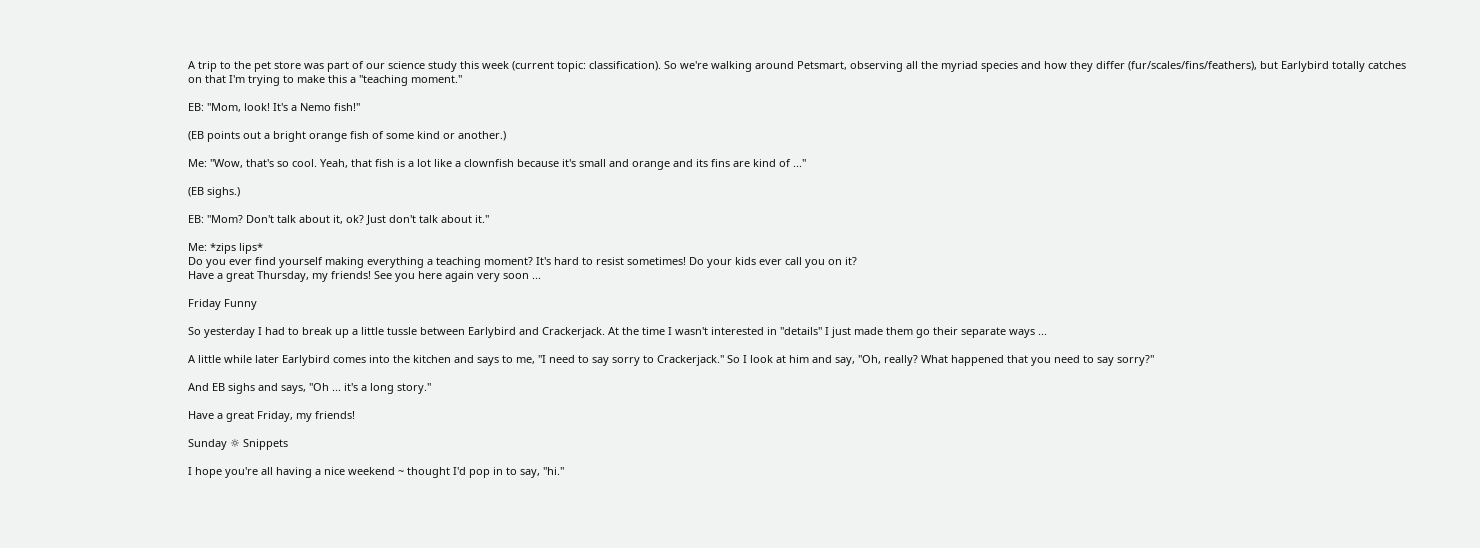A trip to the pet store was part of our science study this week (current topic: classification). So we're walking around Petsmart, observing all the myriad species and how they differ (fur/scales/fins/feathers), but Earlybird totally catches on that I'm trying to make this a "teaching moment."

EB: "Mom, look! It's a Nemo fish!"

(EB points out a bright orange fish of some kind or another.)

Me: "Wow, that's so cool. Yeah, that fish is a lot like a clownfish because it's small and orange and its fins are kind of ..."

(EB sighs.)

EB: "Mom? Don't talk about it, ok? Just don't talk about it."

Me: *zips lips*
Do you ever find yourself making everything a teaching moment? It's hard to resist sometimes! Do your kids ever call you on it?
Have a great Thursday, my friends! See you here again very soon ...

Friday Funny

So yesterday I had to break up a little tussle between Earlybird and Crackerjack. At the time I wasn't interested in "details" I just made them go their separate ways ...

A little while later Earlybird comes into the kitchen and says to me, "I need to say sorry to Crackerjack." So I look at him and say, "Oh, really? What happened that you need to say sorry?"

And EB sighs and says, "Oh ... it's a long story."

Have a great Friday, my friends!

Sunday ☼ Snippets

I hope you're all having a nice weekend ~ thought I'd pop in to say, "hi."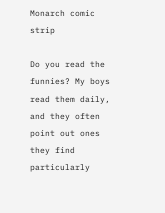Monarch comic strip

Do you read the funnies? My boys read them daily, and they often point out ones they find particularly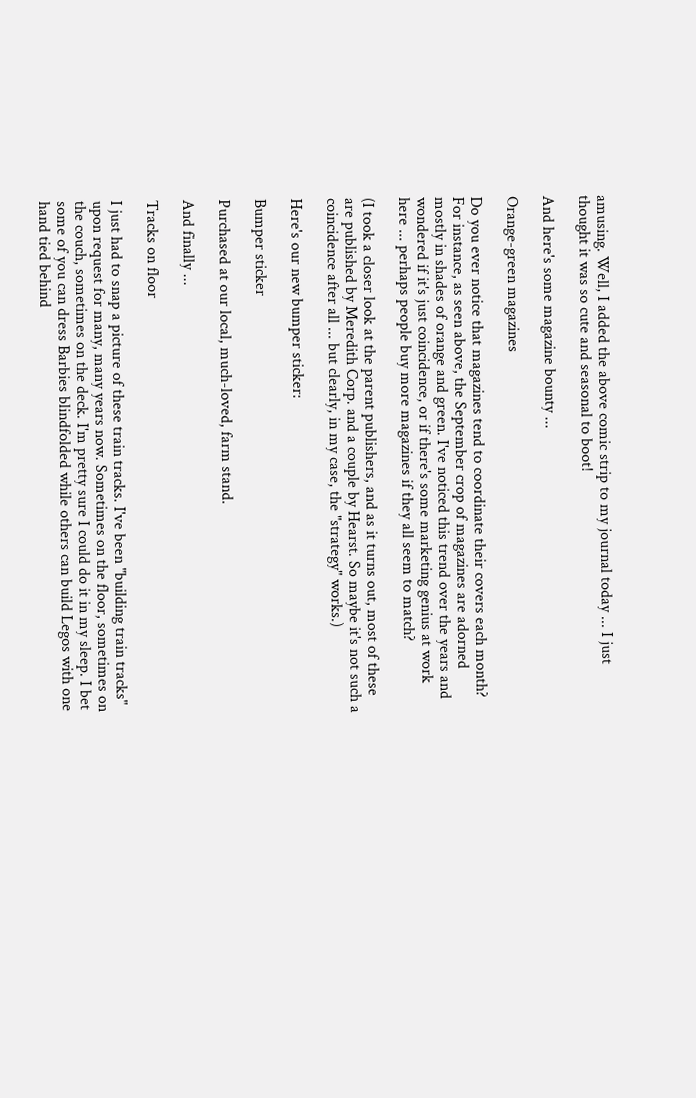amusing. Well, I added the above comic strip to my journal today ... I just thought it was so cute and seasonal to boot!

And here's some magazine bounty ...

Orange-green magazines

Do you ever notice that magazines tend to coordinate their covers each month? For instance, as seen above, the September crop of magazines are adorned mostly in shades of orange and green. I've noticed this trend over the years and wondered if it's just coincidence, or if there's some marketing genius at work here ... perhaps people buy more magazines if they all seem to match?

(I took a closer look at the parent publishers, and as it turns out, most of these are published by Meredith Corp. and a couple by Hearst. So maybe it's not such a coincidence after all ... but clearly, in my case, the "strategy" works.)

Here's our new bumper sticker:

Bumper sticker

Purchased at our local, much-loved, farm stand.

And finally ...

Tracks on floor

I just had to snap a picture of these train tracks. I've been "building train tracks" upon request for many, many years now. Sometimes on the floor, sometimes on the couch, sometimes on the deck. I'm pretty sure I could do it in my sleep. I bet some of you can dress Barbies blindfolded while others can build Legos with one hand tied behind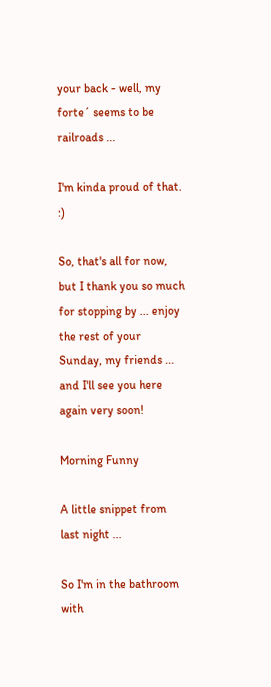your back - well, my forte´ seems to be railroads ...

I'm kinda proud of that. :)

So, that's all for now, but I thank you so much for stopping by ... enjoy the rest of your Sunday, my friends ... and I'll see you here again very soon!

Morning Funny

A little snippet from last night ...

So I'm in the bathroom with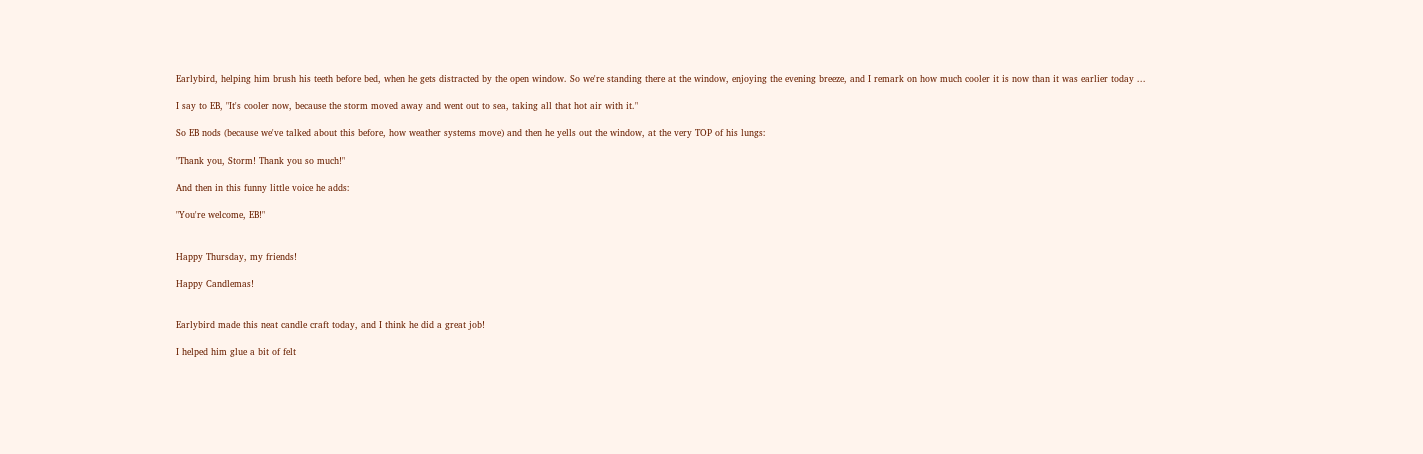Earlybird, helping him brush his teeth before bed, when he gets distracted by the open window. So we're standing there at the window, enjoying the evening breeze, and I remark on how much cooler it is now than it was earlier today ...

I say to EB, "It's cooler now, because the storm moved away and went out to sea, taking all that hot air with it."

So EB nods (because we've talked about this before, how weather systems move) and then he yells out the window, at the very TOP of his lungs:

"Thank you, Storm! Thank you so much!"

And then in this funny little voice he adds:

"You're welcome, EB!"


Happy Thursday, my friends!

Happy Candlemas!


Earlybird made this neat candle craft today, and I think he did a great job!

I helped him glue a bit of felt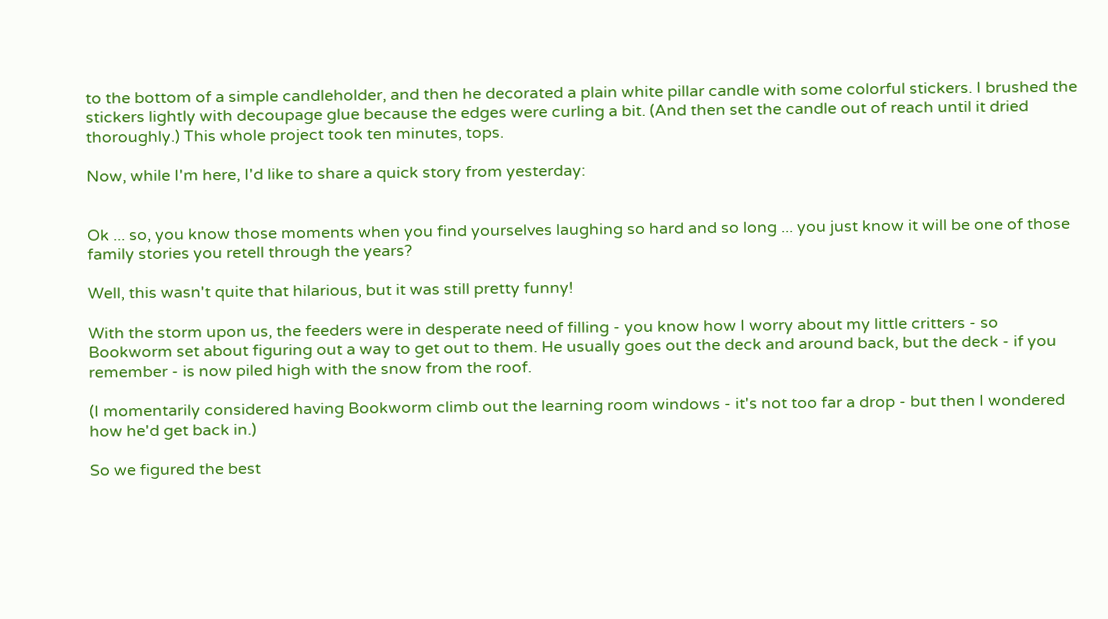to the bottom of a simple candleholder, and then he decorated a plain white pillar candle with some colorful stickers. I brushed the stickers lightly with decoupage glue because the edges were curling a bit. (And then set the candle out of reach until it dried thoroughly.) This whole project took ten minutes, tops.

Now, while I'm here, I'd like to share a quick story from yesterday:


Ok ... so, you know those moments when you find yourselves laughing so hard and so long ... you just know it will be one of those family stories you retell through the years?

Well, this wasn't quite that hilarious, but it was still pretty funny!

With the storm upon us, the feeders were in desperate need of filling - you know how I worry about my little critters - so Bookworm set about figuring out a way to get out to them. He usually goes out the deck and around back, but the deck - if you remember - is now piled high with the snow from the roof.

(I momentarily considered having Bookworm climb out the learning room windows - it's not too far a drop - but then I wondered how he'd get back in.)

So we figured the best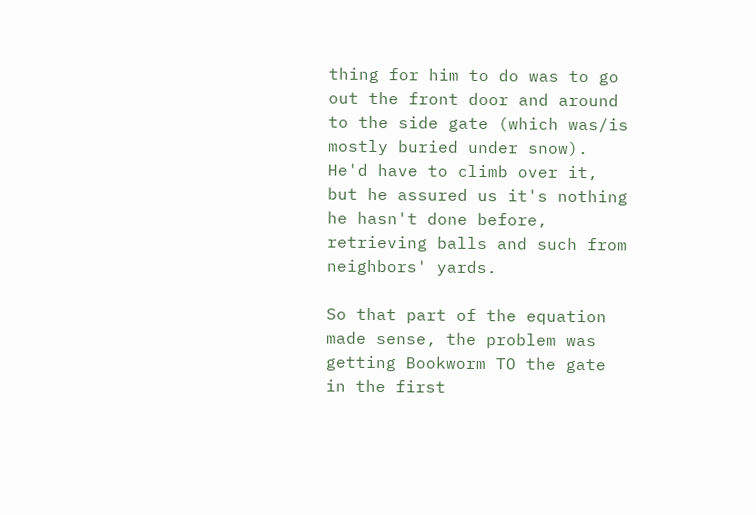thing for him to do was to go out the front door and around to the side gate (which was/is mostly buried under snow). He'd have to climb over it, but he assured us it's nothing he hasn't done before, retrieving balls and such from neighbors' yards.

So that part of the equation made sense, the problem was getting Bookworm TO the gate in the first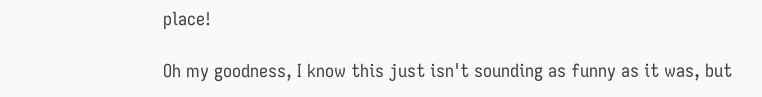place!

Oh my goodness, I know this just isn't sounding as funny as it was, but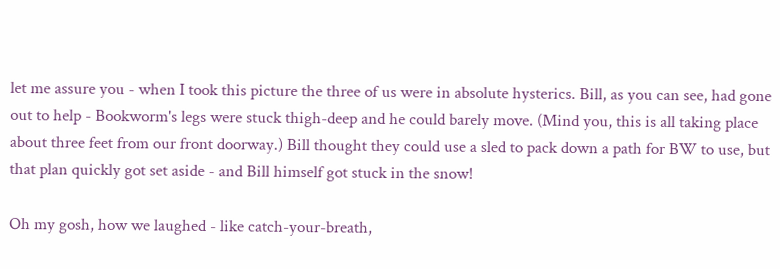let me assure you - when I took this picture the three of us were in absolute hysterics. Bill, as you can see, had gone out to help - Bookworm's legs were stuck thigh-deep and he could barely move. (Mind you, this is all taking place about three feet from our front doorway.) Bill thought they could use a sled to pack down a path for BW to use, but that plan quickly got set aside - and Bill himself got stuck in the snow!

Oh my gosh, how we laughed - like catch-your-breath,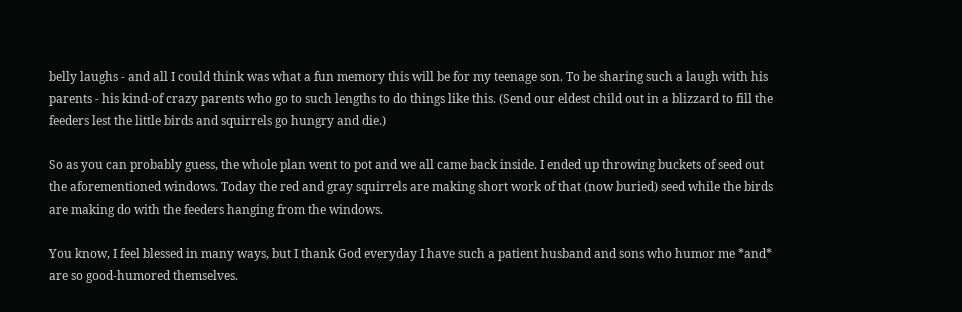belly laughs - and all I could think was what a fun memory this will be for my teenage son. To be sharing such a laugh with his parents - his kind-of crazy parents who go to such lengths to do things like this. (Send our eldest child out in a blizzard to fill the feeders lest the little birds and squirrels go hungry and die.)

So as you can probably guess, the whole plan went to pot and we all came back inside. I ended up throwing buckets of seed out the aforementioned windows. Today the red and gray squirrels are making short work of that (now buried) seed while the birds are making do with the feeders hanging from the windows.

You know, I feel blessed in many ways, but I thank God everyday I have such a patient husband and sons who humor me *and* are so good-humored themselves.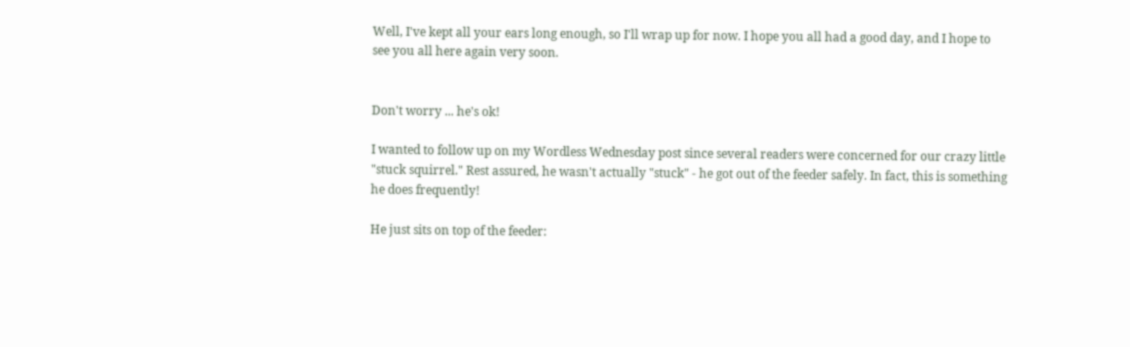Well, I've kept all your ears long enough, so I'll wrap up for now. I hope you all had a good day, and I hope to see you all here again very soon.


Don't worry ... he's ok!

I wanted to follow up on my Wordless Wednesday post since several readers were concerned for our crazy little "stuck squirrel." Rest assured, he wasn't actually "stuck" - he got out of the feeder safely. In fact, this is something he does frequently!

He just sits on top of the feeder: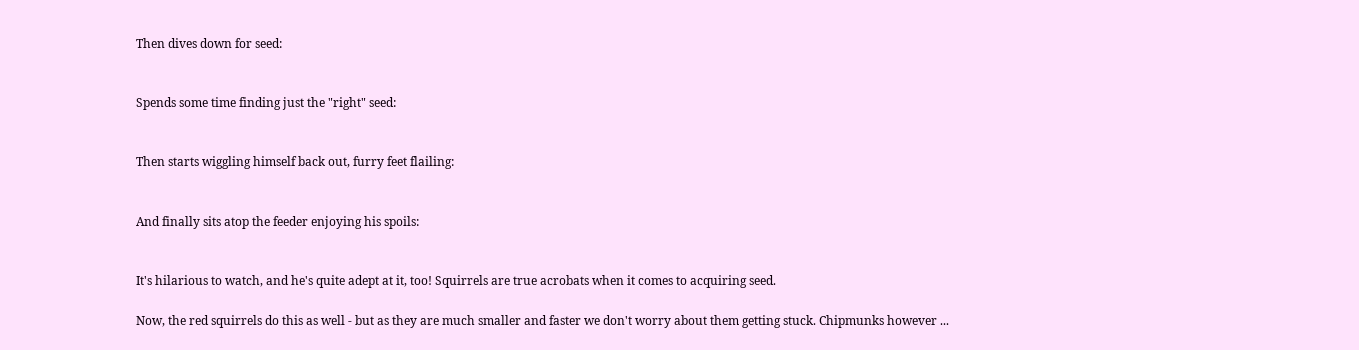Then dives down for seed:


Spends some time finding just the "right" seed:


Then starts wiggling himself back out, furry feet flailing:


And finally sits atop the feeder enjoying his spoils:


It's hilarious to watch, and he's quite adept at it, too! Squirrels are true acrobats when it comes to acquiring seed.

Now, the red squirrels do this as well - but as they are much smaller and faster we don't worry about them getting stuck. Chipmunks however ...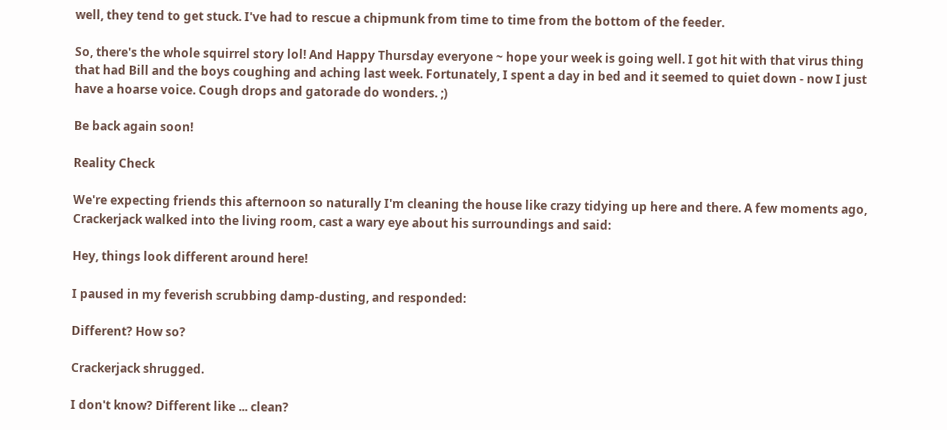well, they tend to get stuck. I've had to rescue a chipmunk from time to time from the bottom of the feeder.

So, there's the whole squirrel story lol! And Happy Thursday everyone ~ hope your week is going well. I got hit with that virus thing that had Bill and the boys coughing and aching last week. Fortunately, I spent a day in bed and it seemed to quiet down - now I just have a hoarse voice. Cough drops and gatorade do wonders. ;)

Be back again soon!

Reality Check

We're expecting friends this afternoon so naturally I'm cleaning the house like crazy tidying up here and there. A few moments ago, Crackerjack walked into the living room, cast a wary eye about his surroundings and said:

Hey, things look different around here!

I paused in my feverish scrubbing damp-dusting, and responded:

Different? How so?

Crackerjack shrugged.

I don't know? Different like ... clean?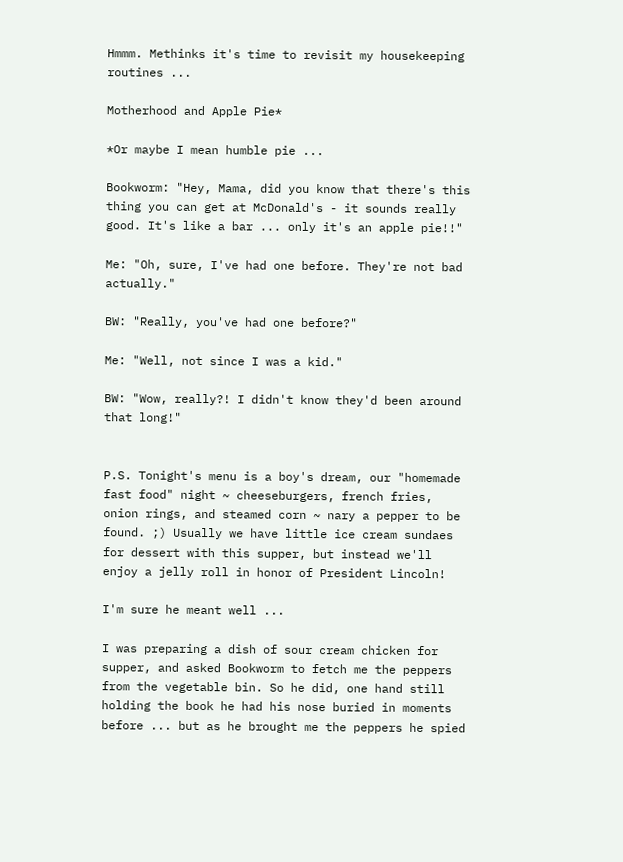Hmmm. Methinks it's time to revisit my housekeeping routines ...

Motherhood and Apple Pie*

*Or maybe I mean humble pie ...

Bookworm: "Hey, Mama, did you know that there's this thing you can get at McDonald's - it sounds really good. It's like a bar ... only it's an apple pie!!"

Me: "Oh, sure, I've had one before. They're not bad actually."

BW: "Really, you've had one before?"

Me: "Well, not since I was a kid."

BW: "Wow, really?! I didn't know they'd been around that long!"


P.S. Tonight's menu is a boy's dream, our "homemade fast food" night ~ cheeseburgers, french fries, onion rings, and steamed corn ~ nary a pepper to be found. ;) Usually we have little ice cream sundaes for dessert with this supper, but instead we'll enjoy a jelly roll in honor of President Lincoln!

I'm sure he meant well ...

I was preparing a dish of sour cream chicken for supper, and asked Bookworm to fetch me the peppers from the vegetable bin. So he did, one hand still holding the book he had his nose buried in moments before ... but as he brought me the peppers he spied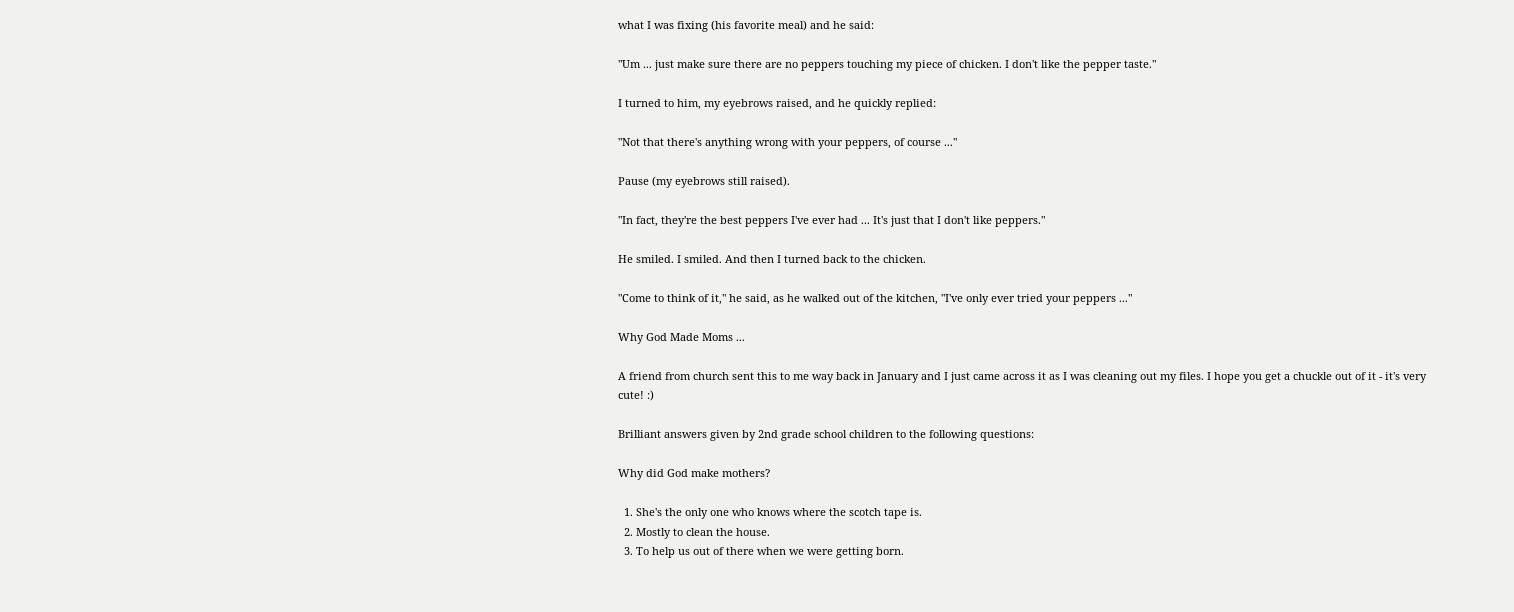what I was fixing (his favorite meal) and he said:

"Um ... just make sure there are no peppers touching my piece of chicken. I don't like the pepper taste."

I turned to him, my eyebrows raised, and he quickly replied:

"Not that there's anything wrong with your peppers, of course ..."

Pause (my eyebrows still raised).

"In fact, they're the best peppers I've ever had ... It's just that I don't like peppers."

He smiled. I smiled. And then I turned back to the chicken.

"Come to think of it," he said, as he walked out of the kitchen, "I've only ever tried your peppers ..."

Why God Made Moms ...

A friend from church sent this to me way back in January and I just came across it as I was cleaning out my files. I hope you get a chuckle out of it - it's very cute! :)

Brilliant answers given by 2nd grade school children to the following questions:

Why did God make mothers?

  1. She's the only one who knows where the scotch tape is.
  2. Mostly to clean the house.
  3. To help us out of there when we were getting born.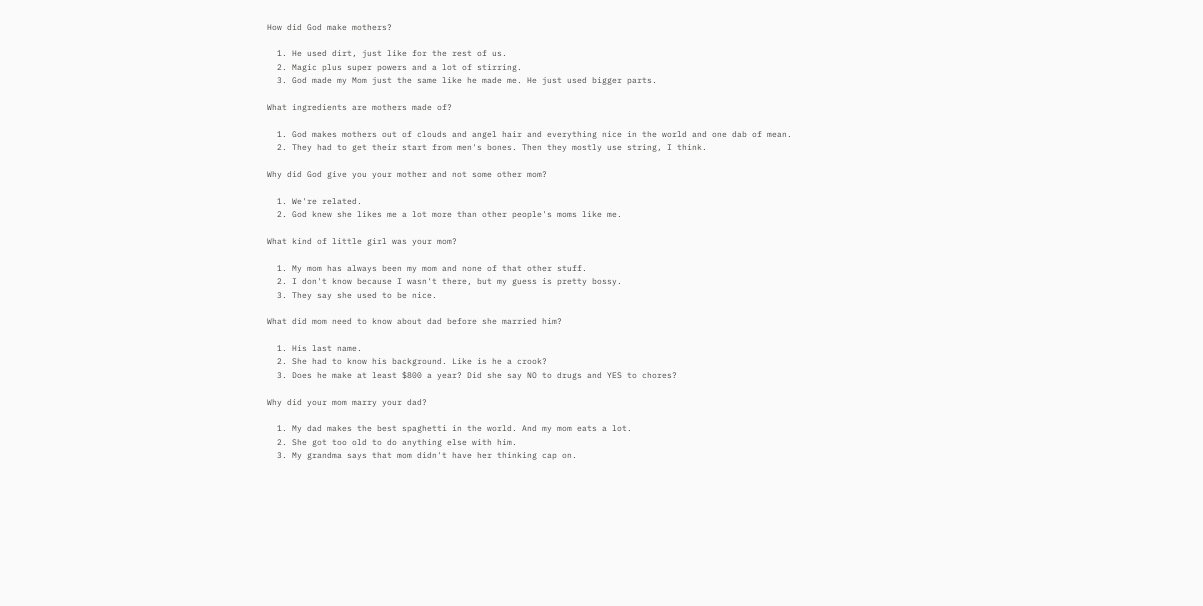How did God make mothers?

  1. He used dirt, just like for the rest of us.
  2. Magic plus super powers and a lot of stirring.
  3. God made my Mom just the same like he made me. He just used bigger parts.

What ingredients are mothers made of?

  1. God makes mothers out of clouds and angel hair and everything nice in the world and one dab of mean.
  2. They had to get their start from men's bones. Then they mostly use string, I think.

Why did God give you your mother and not some other mom?

  1. We're related.
  2. God knew she likes me a lot more than other people's moms like me.

What kind of little girl was your mom?

  1. My mom has always been my mom and none of that other stuff.
  2. I don't know because I wasn't there, but my guess is pretty bossy.
  3. They say she used to be nice.

What did mom need to know about dad before she married him?

  1. His last name.
  2. She had to know his background. Like is he a crook?
  3. Does he make at least $800 a year? Did she say NO to drugs and YES to chores?

Why did your mom marry your dad?

  1. My dad makes the best spaghetti in the world. And my mom eats a lot.
  2. She got too old to do anything else with him.
  3. My grandma says that mom didn't have her thinking cap on.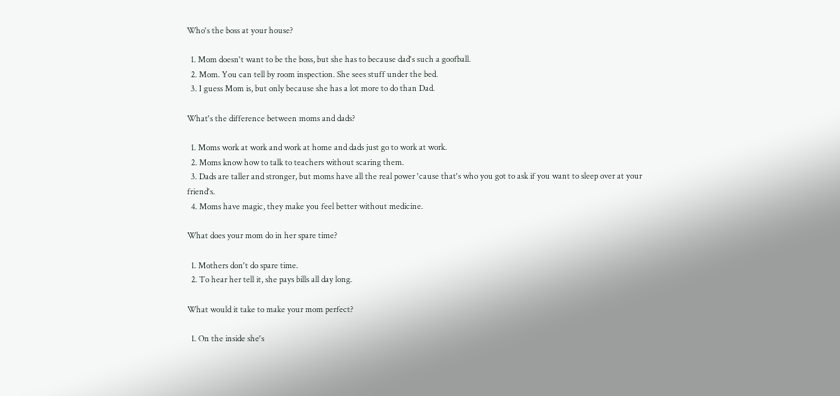Who's the boss at your house?

  1. Mom doesn't want to be the boss, but she has to because dad's such a goofball.
  2. Mom. You can tell by room inspection. She sees stuff under the bed.
  3. I guess Mom is, but only because she has a lot more to do than Dad.

What's the difference between moms and dads?

  1. Moms work at work and work at home and dads just go to work at work.
  2. Moms know how to talk to teachers without scaring them.
  3. Dads are taller and stronger, but moms have all the real power 'cause that's who you got to ask if you want to sleep over at your friend's.
  4. Moms have magic, they make you feel better without medicine.

What does your mom do in her spare time?

  1. Mothers don't do spare time.
  2. To hear her tell it, she pays bills all day long.

What would it take to make your mom perfect?

  1. On the inside she's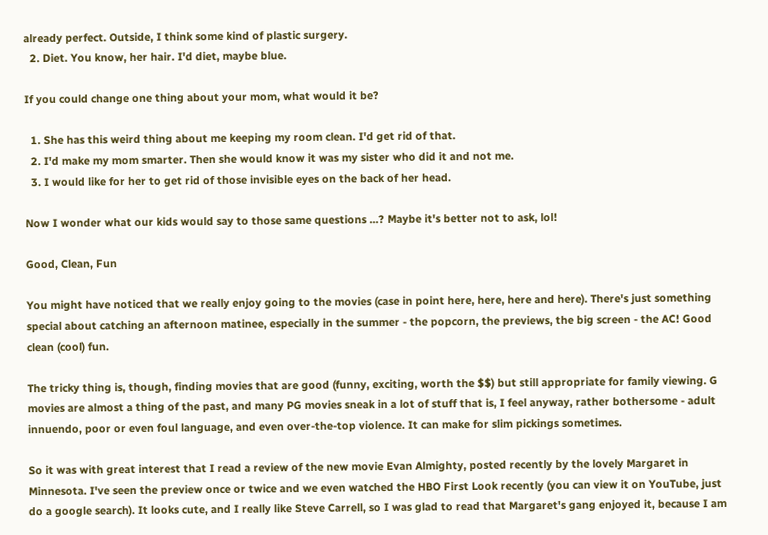already perfect. Outside, I think some kind of plastic surgery.
  2. Diet. You know, her hair. I'd diet, maybe blue.

If you could change one thing about your mom, what would it be?

  1. She has this weird thing about me keeping my room clean. I'd get rid of that.
  2. I'd make my mom smarter. Then she would know it was my sister who did it and not me.
  3. I would like for her to get rid of those invisible eyes on the back of her head.

Now I wonder what our kids would say to those same questions ...? Maybe it's better not to ask, lol!

Good, Clean, Fun

You might have noticed that we really enjoy going to the movies (case in point here, here, here and here). There's just something special about catching an afternoon matinee, especially in the summer - the popcorn, the previews, the big screen - the AC! Good clean (cool) fun.

The tricky thing is, though, finding movies that are good (funny, exciting, worth the $$) but still appropriate for family viewing. G movies are almost a thing of the past, and many PG movies sneak in a lot of stuff that is, I feel anyway, rather bothersome - adult innuendo, poor or even foul language, and even over-the-top violence. It can make for slim pickings sometimes.

So it was with great interest that I read a review of the new movie Evan Almighty, posted recently by the lovely Margaret in Minnesota. I've seen the preview once or twice and we even watched the HBO First Look recently (you can view it on YouTube, just do a google search). It looks cute, and I really like Steve Carrell, so I was glad to read that Margaret's gang enjoyed it, because I am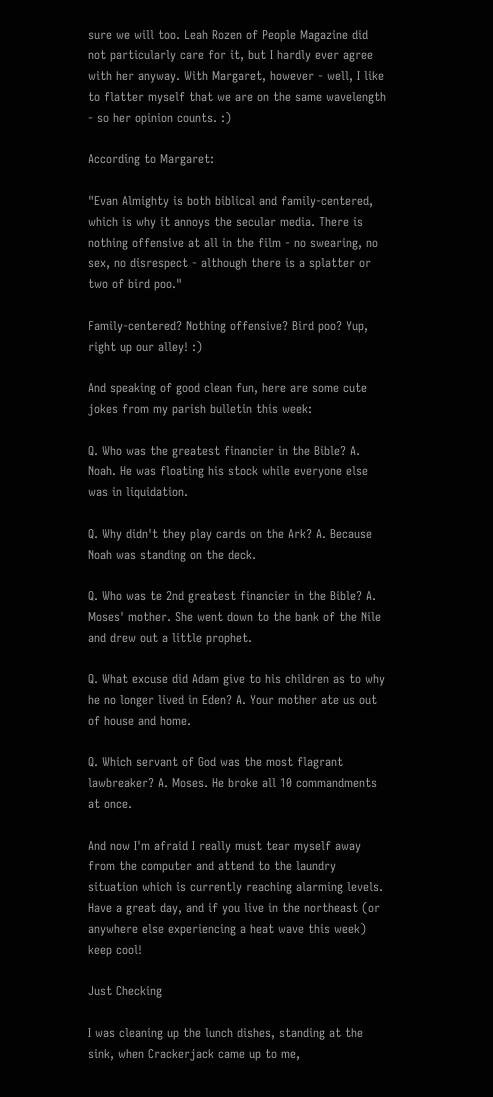sure we will too. Leah Rozen of People Magazine did not particularly care for it, but I hardly ever agree with her anyway. With Margaret, however - well, I like to flatter myself that we are on the same wavelength - so her opinion counts. :)

According to Margaret:

"Evan Almighty is both biblical and family-centered, which is why it annoys the secular media. There is nothing offensive at all in the film - no swearing, no sex, no disrespect - although there is a splatter or two of bird poo."

Family-centered? Nothing offensive? Bird poo? Yup, right up our alley! :)

And speaking of good clean fun, here are some cute jokes from my parish bulletin this week:

Q. Who was the greatest financier in the Bible? A. Noah. He was floating his stock while everyone else was in liquidation.

Q. Why didn't they play cards on the Ark? A. Because Noah was standing on the deck.

Q. Who was te 2nd greatest financier in the Bible? A. Moses' mother. She went down to the bank of the Nile and drew out a little prophet.

Q. What excuse did Adam give to his children as to why he no longer lived in Eden? A. Your mother ate us out of house and home.

Q. Which servant of God was the most flagrant lawbreaker? A. Moses. He broke all 10 commandments at once.

And now I'm afraid I really must tear myself away from the computer and attend to the laundry situation which is currently reaching alarming levels. Have a great day, and if you live in the northeast (or anywhere else experiencing a heat wave this week) keep cool!

Just Checking

I was cleaning up the lunch dishes, standing at the sink, when Crackerjack came up to me,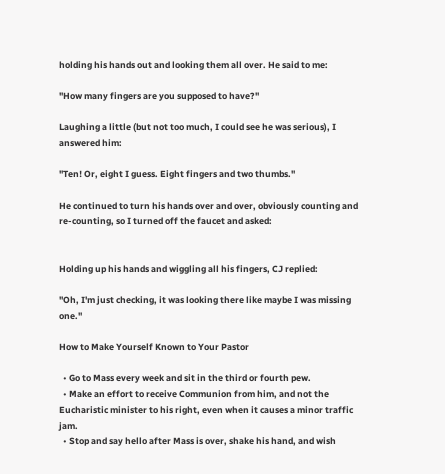holding his hands out and looking them all over. He said to me:

"How many fingers are you supposed to have?"

Laughing a little (but not too much, I could see he was serious), I answered him:

"Ten! Or, eight I guess. Eight fingers and two thumbs."

He continued to turn his hands over and over, obviously counting and re-counting, so I turned off the faucet and asked:


Holding up his hands and wiggling all his fingers, CJ replied:

"Oh, I'm just checking, it was looking there like maybe I was missing one."

How to Make Yourself Known to Your Pastor

  • Go to Mass every week and sit in the third or fourth pew.
  • Make an effort to receive Communion from him, and not the Eucharistic minister to his right, even when it causes a minor traffic jam.
  • Stop and say hello after Mass is over, shake his hand, and wish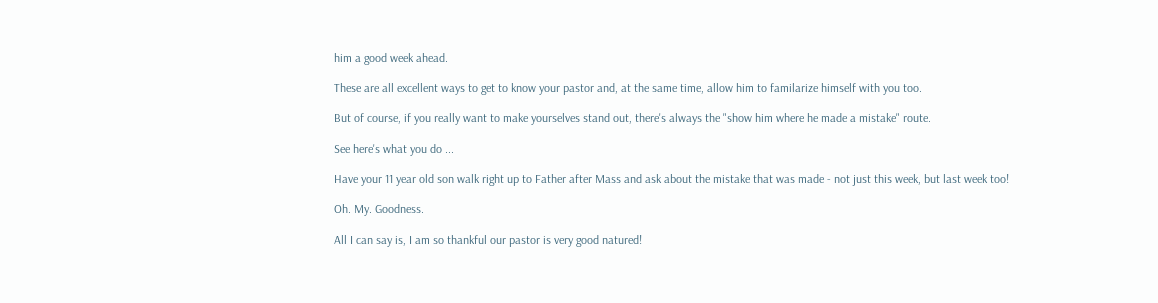him a good week ahead.

These are all excellent ways to get to know your pastor and, at the same time, allow him to familarize himself with you too.

But of course, if you really want to make yourselves stand out, there's always the "show him where he made a mistake" route.

See here's what you do ...

Have your 11 year old son walk right up to Father after Mass and ask about the mistake that was made - not just this week, but last week too!

Oh. My. Goodness.

All I can say is, I am so thankful our pastor is very good natured!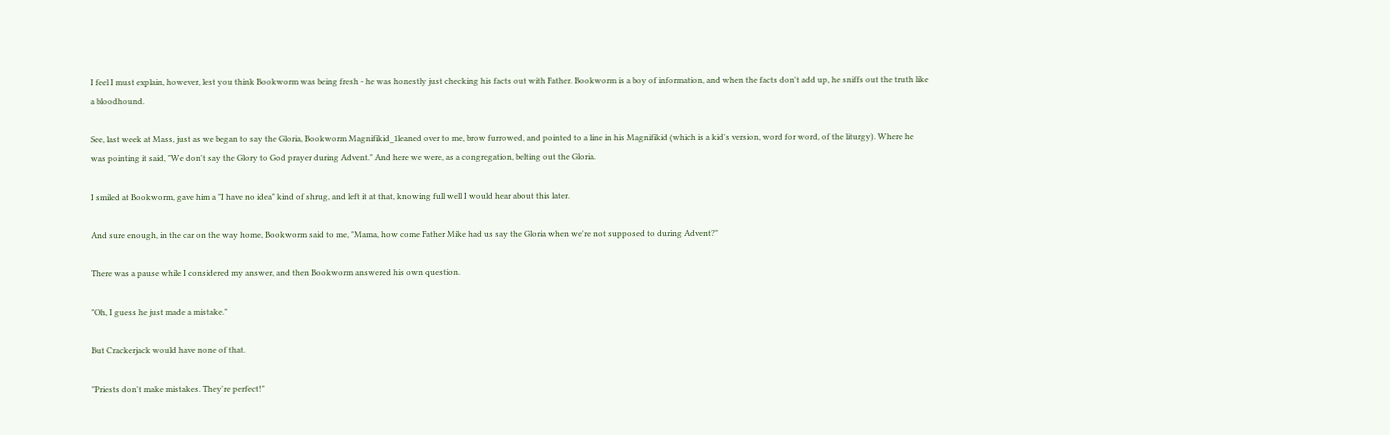I feel I must explain, however, lest you think Bookworm was being fresh - he was honestly just checking his facts out with Father. Bookworm is a boy of information, and when the facts don't add up, he sniffs out the truth like a bloodhound.

See, last week at Mass, just as we began to say the Gloria, Bookworm Magnifikid_1leaned over to me, brow furrowed, and pointed to a line in his Magnifikid (which is a kid's version, word for word, of the liturgy). Where he was pointing it said, "We don't say the Glory to God prayer during Advent." And here we were, as a congregation, belting out the Gloria.

I smiled at Bookworm, gave him a "I have no idea" kind of shrug, and left it at that, knowing full well I would hear about this later.

And sure enough, in the car on the way home, Bookworm said to me, "Mama, how come Father Mike had us say the Gloria when we're not supposed to during Advent?"

There was a pause while I considered my answer, and then Bookworm answered his own question.

"Oh, I guess he just made a mistake."

But Crackerjack would have none of that.

"Priests don't make mistakes. They're perfect!"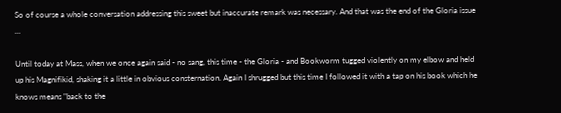So of course a whole conversation addressing this sweet but inaccurate remark was necessary. And that was the end of the Gloria issue ...

Until today at Mass, when we once again said - no sang, this time - the Gloria - and Bookworm tugged violently on my elbow and held up his Magnifikid, shaking it a little in obvious consternation. Again I shrugged but this time I followed it with a tap on his book which he knows means "back to the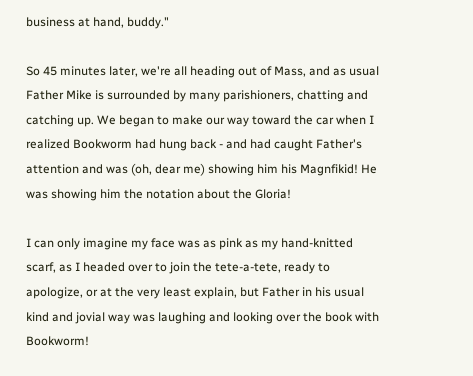business at hand, buddy."

So 45 minutes later, we're all heading out of Mass, and as usual Father Mike is surrounded by many parishioners, chatting and catching up. We began to make our way toward the car when I realized Bookworm had hung back - and had caught Father's attention and was (oh, dear me) showing him his Magnfikid! He was showing him the notation about the Gloria!

I can only imagine my face was as pink as my hand-knitted scarf, as I headed over to join the tete-a-tete, ready to apologize, or at the very least explain, but Father in his usual kind and jovial way was laughing and looking over the book with Bookworm!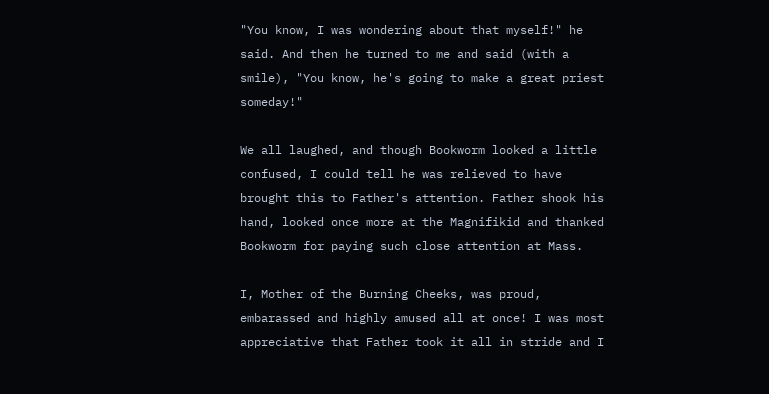"You know, I was wondering about that myself!" he said. And then he turned to me and said (with a smile), "You know, he's going to make a great priest someday!"

We all laughed, and though Bookworm looked a little confused, I could tell he was relieved to have brought this to Father's attention. Father shook his hand, looked once more at the Magnifikid and thanked Bookworm for paying such close attention at Mass.

I, Mother of the Burning Cheeks, was proud, embarassed and highly amused all at once! I was most appreciative that Father took it all in stride and I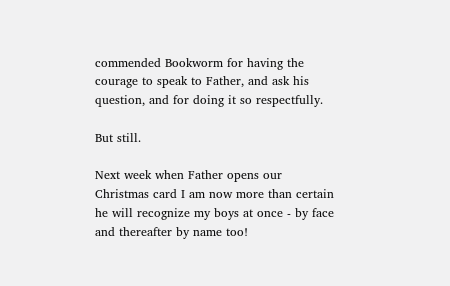commended Bookworm for having the courage to speak to Father, and ask his question, and for doing it so respectfully.

But still.

Next week when Father opens our Christmas card I am now more than certain he will recognize my boys at once - by face and thereafter by name too!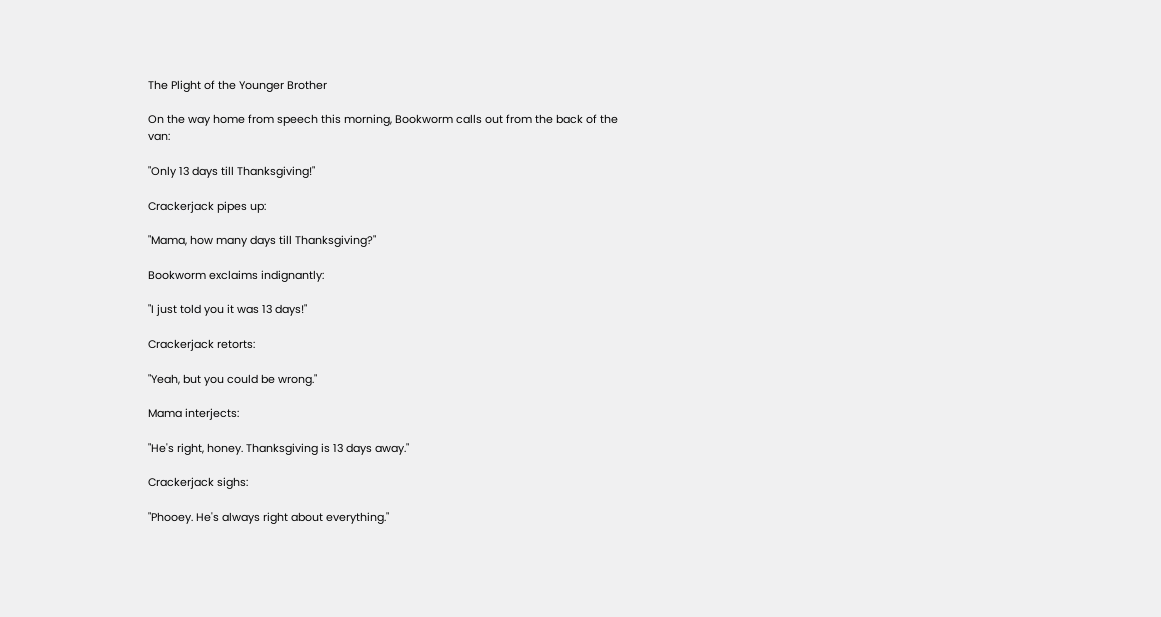The Plight of the Younger Brother

On the way home from speech this morning, Bookworm calls out from the back of the van:

"Only 13 days till Thanksgiving!"

Crackerjack pipes up:

"Mama, how many days till Thanksgiving?"

Bookworm exclaims indignantly:

"I just told you it was 13 days!"

Crackerjack retorts:

"Yeah, but you could be wrong."

Mama interjects:

"He's right, honey. Thanksgiving is 13 days away."

Crackerjack sighs:

"Phooey. He's always right about everything."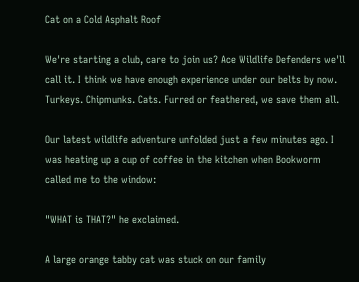Cat on a Cold Asphalt Roof

We're starting a club, care to join us? Ace Wildlife Defenders we'll call it. I think we have enough experience under our belts by now. Turkeys. Chipmunks. Cats. Furred or feathered, we save them all.

Our latest wildlife adventure unfolded just a few minutes ago. I was heating up a cup of coffee in the kitchen when Bookworm called me to the window:

"WHAT is THAT?" he exclaimed.

A large orange tabby cat was stuck on our family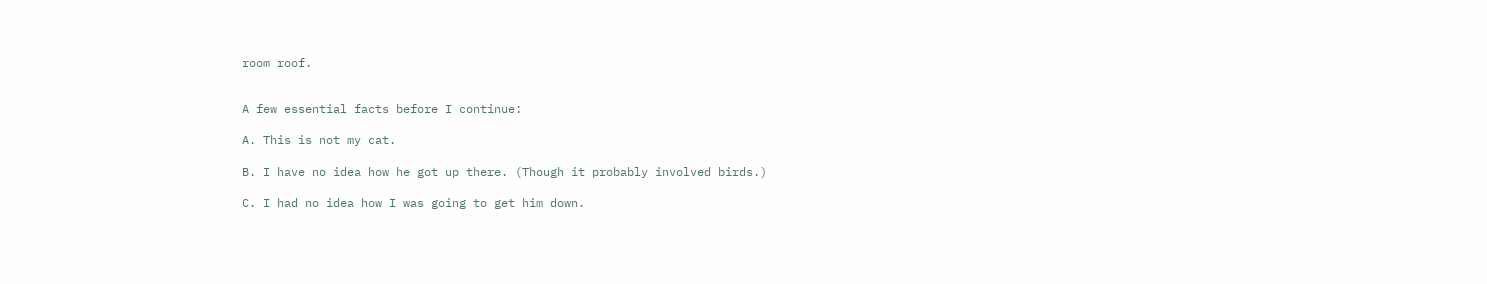room roof.


A few essential facts before I continue:

A. This is not my cat.

B. I have no idea how he got up there. (Though it probably involved birds.)

C. I had no idea how I was going to get him down.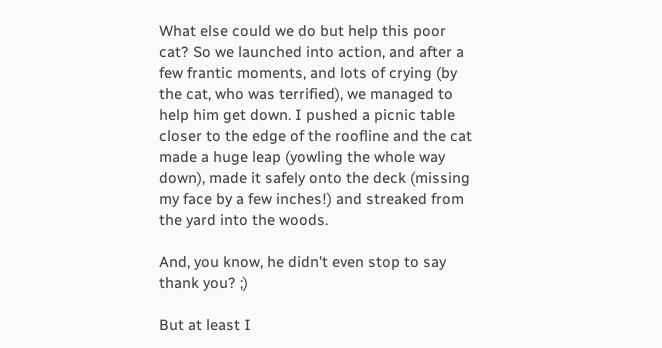What else could we do but help this poor cat? So we launched into action, and after a few frantic moments, and lots of crying (by the cat, who was terrified), we managed to help him get down. I pushed a picnic table closer to the edge of the roofline and the cat made a huge leap (yowling the whole way down), made it safely onto the deck (missing my face by a few inches!) and streaked from the yard into the woods.

And, you know, he didn't even stop to say thank you? ;)

But at least I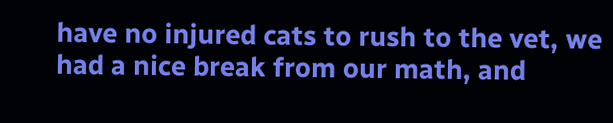have no injured cats to rush to the vet, we had a nice break from our math, and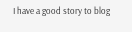I have a good story to blog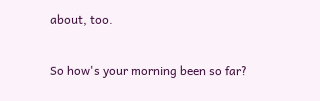about, too.

So how's your morning been so far?